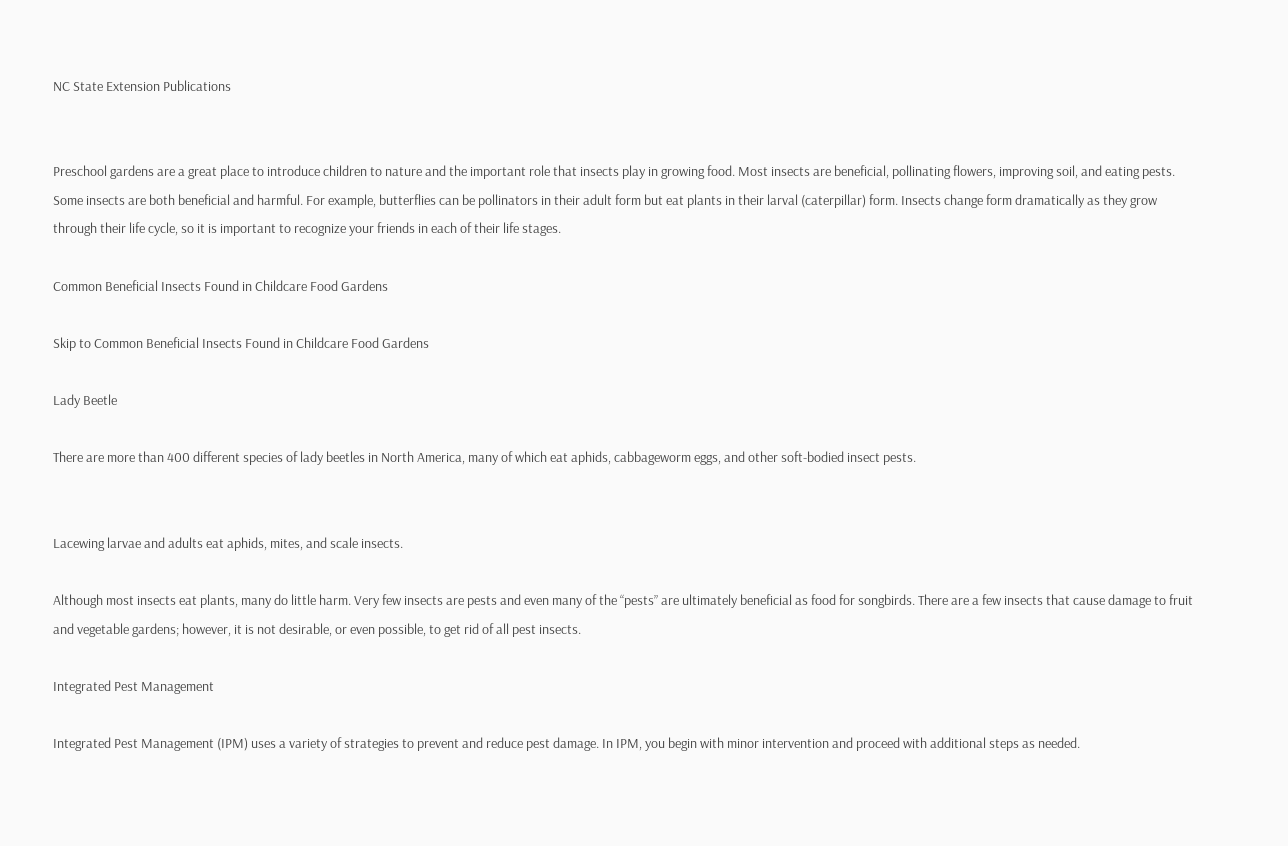NC State Extension Publications


Preschool gardens are a great place to introduce children to nature and the important role that insects play in growing food. Most insects are beneficial, pollinating flowers, improving soil, and eating pests. Some insects are both beneficial and harmful. For example, butterflies can be pollinators in their adult form but eat plants in their larval (caterpillar) form. Insects change form dramatically as they grow through their life cycle, so it is important to recognize your friends in each of their life stages.

Common Beneficial Insects Found in Childcare Food Gardens

Skip to Common Beneficial Insects Found in Childcare Food Gardens

Lady Beetle

There are more than 400 different species of lady beetles in North America, many of which eat aphids, cabbageworm eggs, and other soft-bodied insect pests.


Lacewing larvae and adults eat aphids, mites, and scale insects.

Although most insects eat plants, many do little harm. Very few insects are pests and even many of the “pests” are ultimately beneficial as food for songbirds. There are a few insects that cause damage to fruit and vegetable gardens; however, it is not desirable, or even possible, to get rid of all pest insects.

Integrated Pest Management

Integrated Pest Management (IPM) uses a variety of strategies to prevent and reduce pest damage. In IPM, you begin with minor intervention and proceed with additional steps as needed.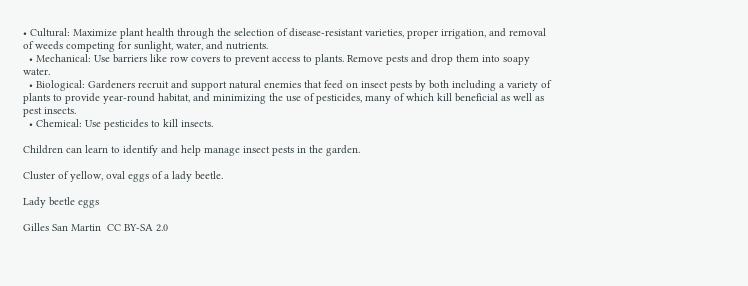• Cultural: Maximize plant health through the selection of disease-resistant varieties, proper irrigation, and removal of weeds competing for sunlight, water, and nutrients.
  • Mechanical: Use barriers like row covers to prevent access to plants. Remove pests and drop them into soapy water.
  • Biological: Gardeners recruit and support natural enemies that feed on insect pests by both including a variety of plants to provide year-round habitat, and minimizing the use of pesticides, many of which kill beneficial as well as pest insects.
  • Chemical: Use pesticides to kill insects.

Children can learn to identify and help manage insect pests in the garden.

Cluster of yellow, oval eggs of a lady beetle.

Lady beetle eggs

Gilles San Martin  CC BY-SA 2.0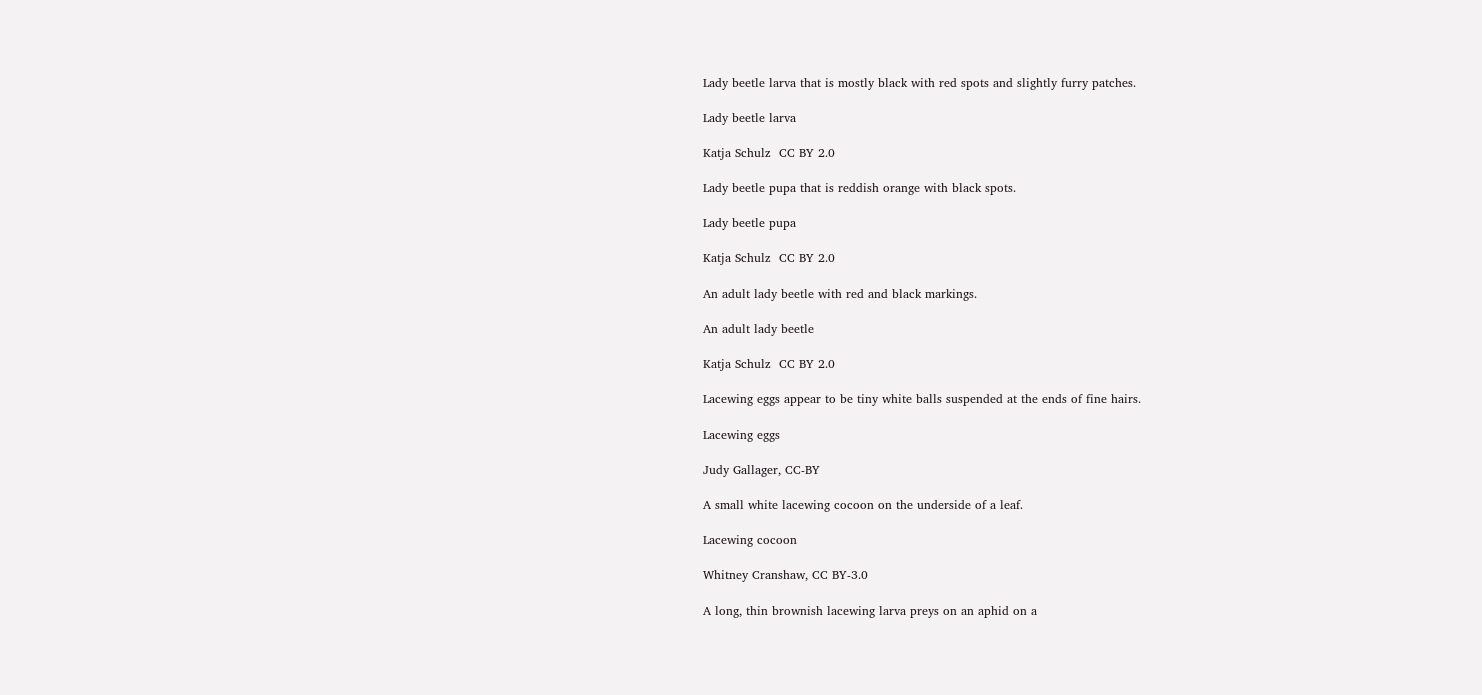Lady beetle larva that is mostly black with red spots and slightly furry patches.

Lady beetle larva

Katja Schulz  CC BY 2.0

Lady beetle pupa that is reddish orange with black spots.

Lady beetle pupa

Katja Schulz  CC BY 2.0

An adult lady beetle with red and black markings.

An adult lady beetle

Katja Schulz  CC BY 2.0

Lacewing eggs appear to be tiny white balls suspended at the ends of fine hairs.

Lacewing eggs

Judy Gallager, CC-BY

A small white lacewing cocoon on the underside of a leaf.

Lacewing cocoon

Whitney Cranshaw, CC BY-3.0

A long, thin brownish lacewing larva preys on an aphid on a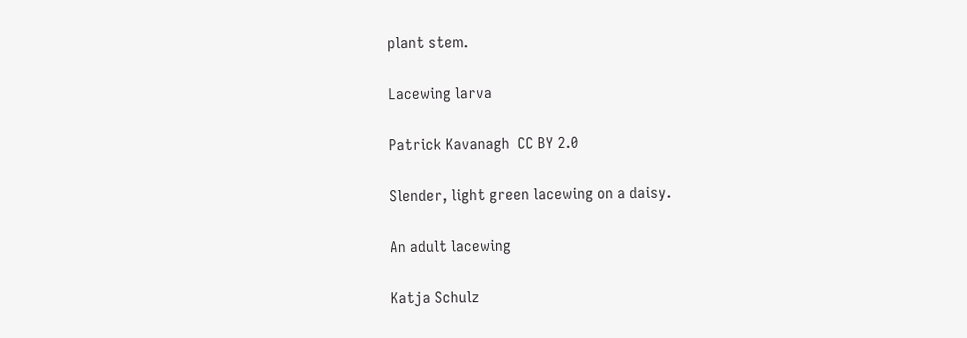plant stem.

Lacewing larva

Patrick Kavanagh  CC BY 2.0

Slender, light green lacewing on a daisy.

An adult lacewing

Katja Schulz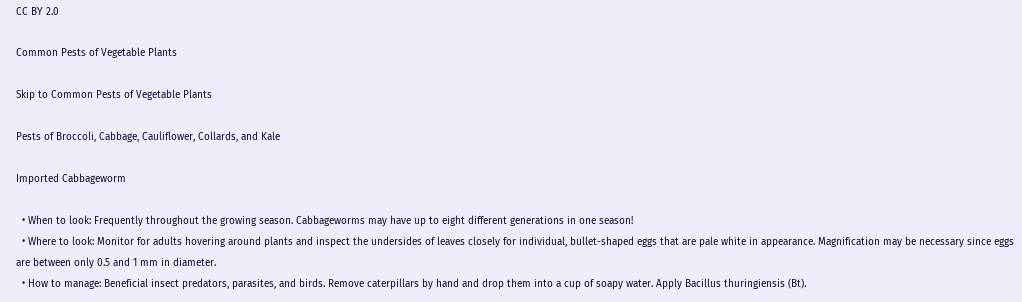CC BY 2.0

Common Pests of Vegetable Plants

Skip to Common Pests of Vegetable Plants

Pests of Broccoli, Cabbage, Cauliflower, Collards, and Kale

Imported Cabbageworm

  • When to look: Frequently throughout the growing season. Cabbageworms may have up to eight different generations in one season!
  • Where to look: Monitor for adults hovering around plants and inspect the undersides of leaves closely for individual, bullet-shaped eggs that are pale white in appearance. Magnification may be necessary since eggs are between only 0.5 and 1 mm in diameter.
  • How to manage: Beneficial insect predators, parasites, and birds. Remove caterpillars by hand and drop them into a cup of soapy water. Apply Bacillus thuringiensis (Bt).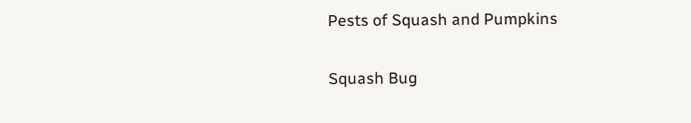Pests of Squash and Pumpkins

Squash Bug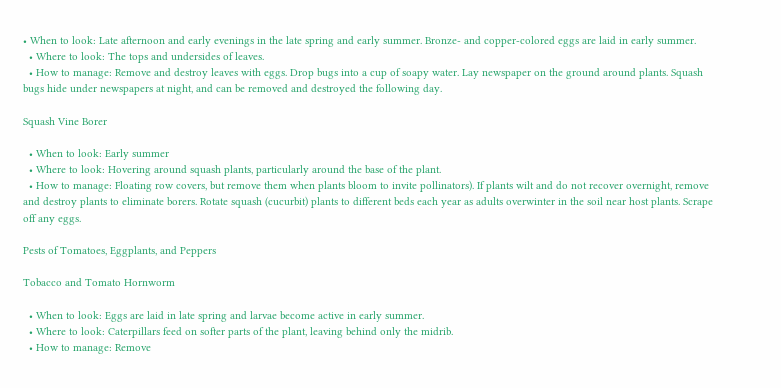• When to look: Late afternoon and early evenings in the late spring and early summer. Bronze- and copper-colored eggs are laid in early summer.
  • Where to look: The tops and undersides of leaves.
  • How to manage: Remove and destroy leaves with eggs. Drop bugs into a cup of soapy water. Lay newspaper on the ground around plants. Squash bugs hide under newspapers at night, and can be removed and destroyed the following day.

Squash Vine Borer

  • When to look: Early summer
  • Where to look: Hovering around squash plants, particularly around the base of the plant.
  • How to manage: Floating row covers, but remove them when plants bloom to invite pollinators). If plants wilt and do not recover overnight, remove and destroy plants to eliminate borers. Rotate squash (cucurbit) plants to different beds each year as adults overwinter in the soil near host plants. Scrape off any eggs.

Pests of Tomatoes, Eggplants, and Peppers

Tobacco and Tomato Hornworm

  • When to look: Eggs are laid in late spring and larvae become active in early summer.
  • Where to look: Caterpillars feed on softer parts of the plant, leaving behind only the midrib.
  • How to manage: Remove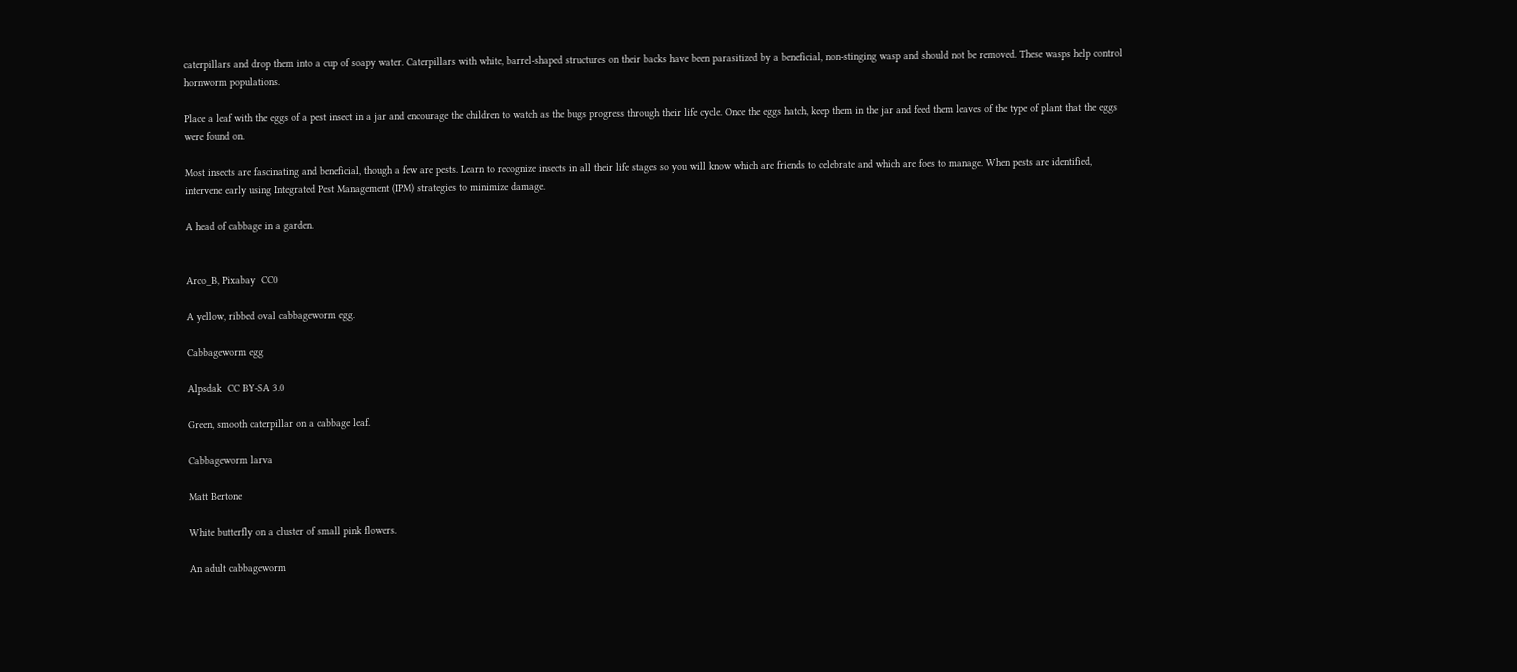caterpillars and drop them into a cup of soapy water. Caterpillars with white, barrel-shaped structures on their backs have been parasitized by a beneficial, non-stinging wasp and should not be removed. These wasps help control hornworm populations.

Place a leaf with the eggs of a pest insect in a jar and encourage the children to watch as the bugs progress through their life cycle. Once the eggs hatch, keep them in the jar and feed them leaves of the type of plant that the eggs were found on.

Most insects are fascinating and beneficial, though a few are pests. Learn to recognize insects in all their life stages so you will know which are friends to celebrate and which are foes to manage. When pests are identified, intervene early using Integrated Pest Management (IPM) strategies to minimize damage.

A head of cabbage in a garden.


Arco_B, Pixabay  CC0

A yellow, ribbed oval cabbageworm egg.

Cabbageworm egg

Alpsdak  CC BY-SA 3.0

Green, smooth caterpillar on a cabbage leaf.

Cabbageworm larva

Matt Bertone

White butterfly on a cluster of small pink flowers.

An adult cabbageworm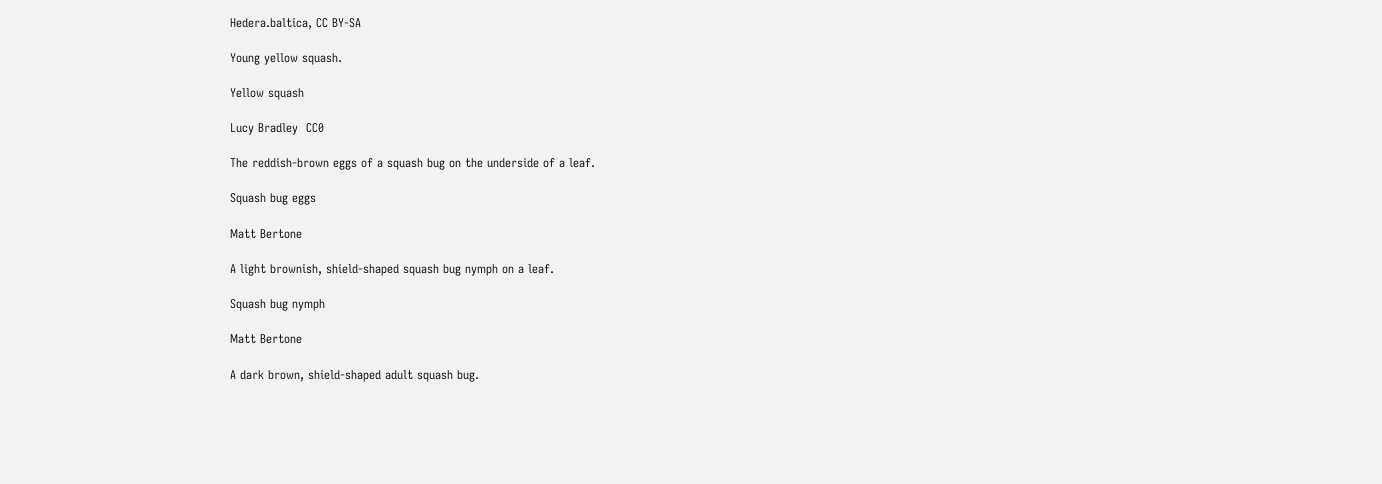Hedera.baltica, CC BY-SA

Young yellow squash.

Yellow squash

Lucy Bradley  CC0

The reddish-brown eggs of a squash bug on the underside of a leaf.

Squash bug eggs

Matt Bertone

A light brownish, shield-shaped squash bug nymph on a leaf.

Squash bug nymph

Matt Bertone

A dark brown, shield-shaped adult squash bug.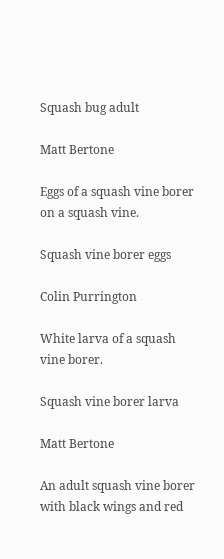Squash bug adult

Matt Bertone

Eggs of a squash vine borer on a squash vine.

Squash vine borer eggs

Colin Purrington

White larva of a squash vine borer.

Squash vine borer larva

Matt Bertone

An adult squash vine borer with black wings and red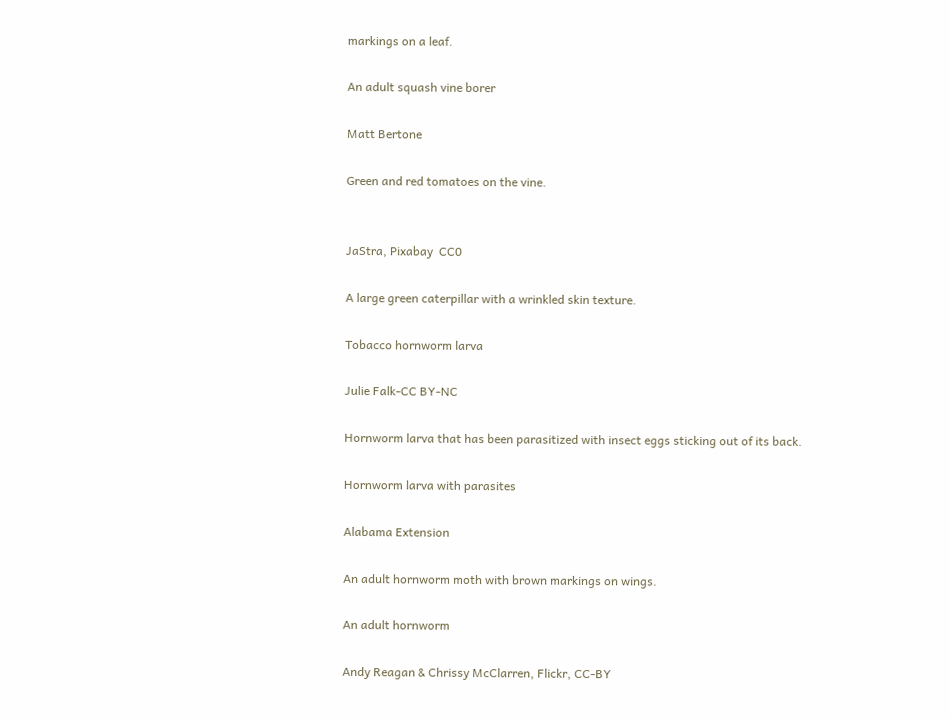markings on a leaf.

An adult squash vine borer

Matt Bertone

Green and red tomatoes on the vine.


JaStra, Pixabay  CC0

A large green caterpillar with a wrinkled skin texture.

Tobacco hornworm larva

Julie Falk-CC BY-NC

Hornworm larva that has been parasitized with insect eggs sticking out of its back.

Hornworm larva with parasites

Alabama Extension

An adult hornworm moth with brown markings on wings.

An adult hornworm

Andy Reagan & Chrissy McClarren, Flickr, CC-BY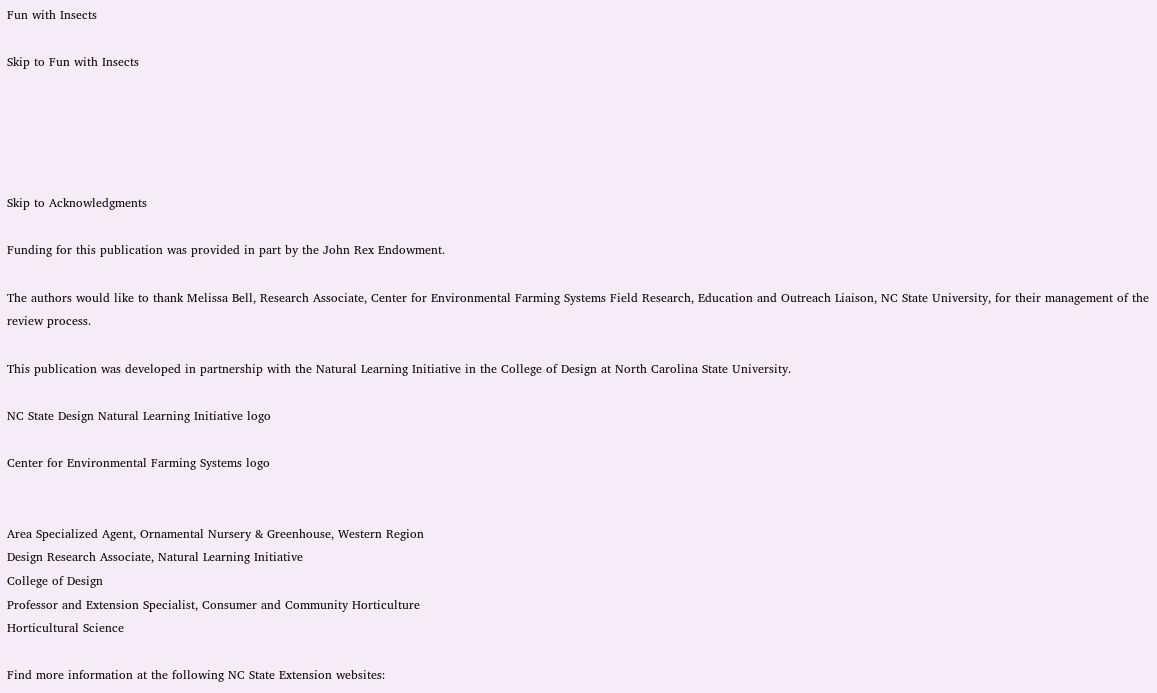Fun with Insects

Skip to Fun with Insects





Skip to Acknowledgments

Funding for this publication was provided in part by the John Rex Endowment.

The authors would like to thank Melissa Bell, Research Associate, Center for Environmental Farming Systems Field Research, Education and Outreach Liaison, NC State University, for their management of the review process.

This publication was developed in partnership with the Natural Learning Initiative in the College of Design at North Carolina State University.

NC State Design Natural Learning Initiative logo

Center for Environmental Farming Systems logo


Area Specialized Agent, Ornamental Nursery & Greenhouse, Western Region
Design Research Associate, Natural Learning Initiative
College of Design
Professor and Extension Specialist, Consumer and Community Horticulture
Horticultural Science

Find more information at the following NC State Extension websites: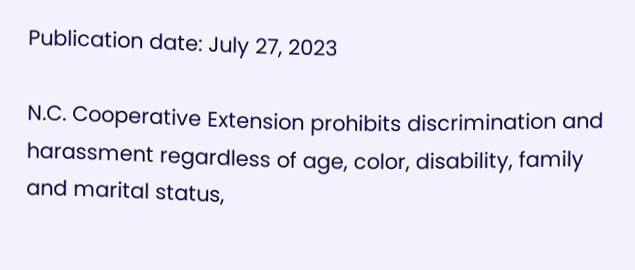Publication date: July 27, 2023

N.C. Cooperative Extension prohibits discrimination and harassment regardless of age, color, disability, family and marital status,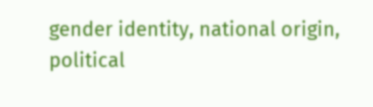gender identity, national origin, political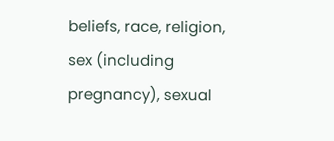beliefs, race, religion, sex (including pregnancy), sexual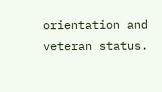orientation and veteran status.